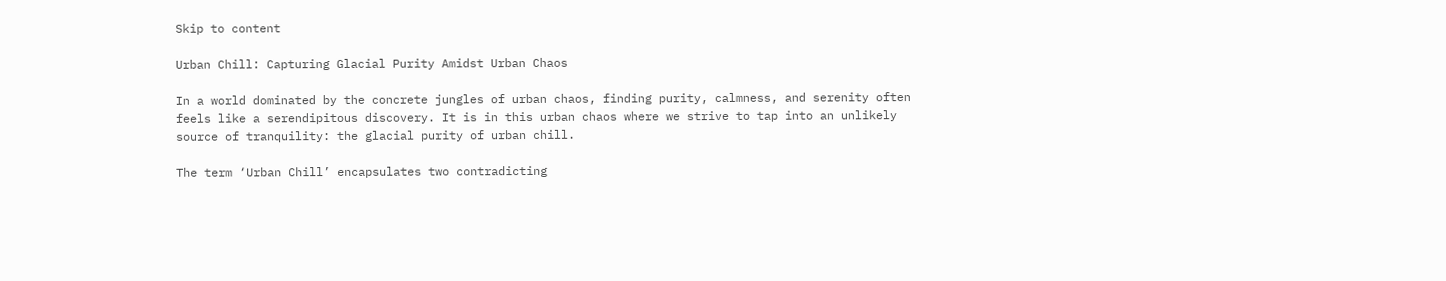Skip to content

Urban Chill: Capturing Glacial Purity Amidst Urban Chaos

In a world dominated by the concrete jungles of urban chaos, finding purity, calmness, and serenity often feels like a serendipitous discovery. It is in this urban chaos where we strive to tap into an unlikely source of tranquility: the glacial purity of urban chill.

The term ‘Urban Chill’ encapsulates two contradicting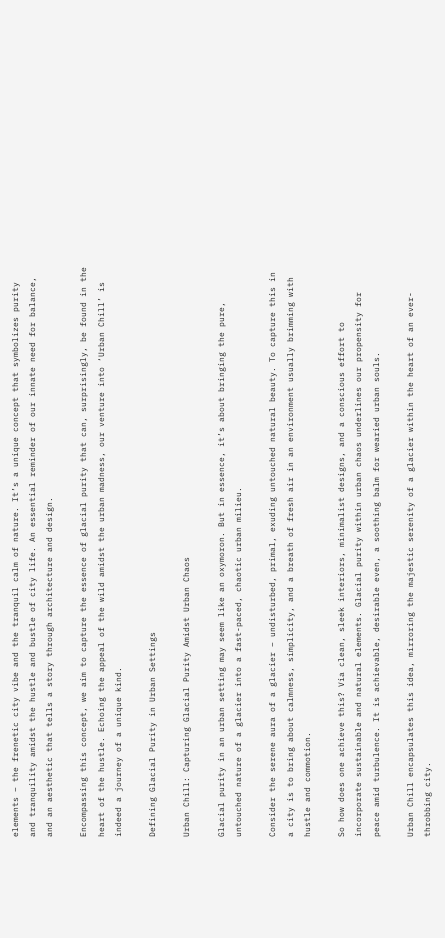elements – the frenetic city vibe and the tranquil calm of nature. It’s a unique concept that symbolizes purity and tranquility amidst the hustle and bustle of city life. An essential reminder of our innate need for balance, and an aesthetic that tells a story through architecture and design.

Encompassing this concept, we aim to capture the essence of glacial purity that can, surprisingly, be found in the heart of the hustle. Echoing the appeal of the wild amidst the urban madness, our venture into ‘Urban Chill’ is indeed a journey of a unique kind.

Defining Glacial Purity in Urban Settings

Urban Chill: Capturing Glacial Purity Amidst Urban Chaos

Glacial purity in an urban setting may seem like an oxymoron. But in essence, it’s about bringing the pure, untouched nature of a glacier into a fast-paced, chaotic urban milieu.

Consider the serene aura of a glacier – undisturbed, primal, exuding untouched natural beauty. To capture this in a city is to bring about calmness, simplicity, and a breath of fresh air in an environment usually brimming with hustle and commotion.

So how does one achieve this? Via clean, sleek interiors, minimalist designs, and a conscious effort to incorporate sustainable and natural elements. Glacial purity within urban chaos underlines our propensity for peace amid turbulence. It is achievable, desirable even, a soothing balm for wearied urban souls.

Urban Chill encapsulates this idea, mirroring the majestic serenity of a glacier within the heart of an ever-throbbing city.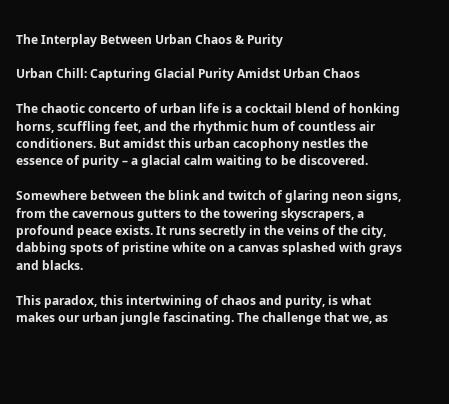The Interplay Between Urban Chaos & Purity

Urban Chill: Capturing Glacial Purity Amidst Urban Chaos

The chaotic concerto of urban life is a cocktail blend of honking horns, scuffling feet, and the rhythmic hum of countless air conditioners. But amidst this urban cacophony nestles the essence of purity – a glacial calm waiting to be discovered.

Somewhere between the blink and twitch of glaring neon signs, from the cavernous gutters to the towering skyscrapers, a profound peace exists. It runs secretly in the veins of the city, dabbing spots of pristine white on a canvas splashed with grays and blacks.

This paradox, this intertwining of chaos and purity, is what makes our urban jungle fascinating. The challenge that we, as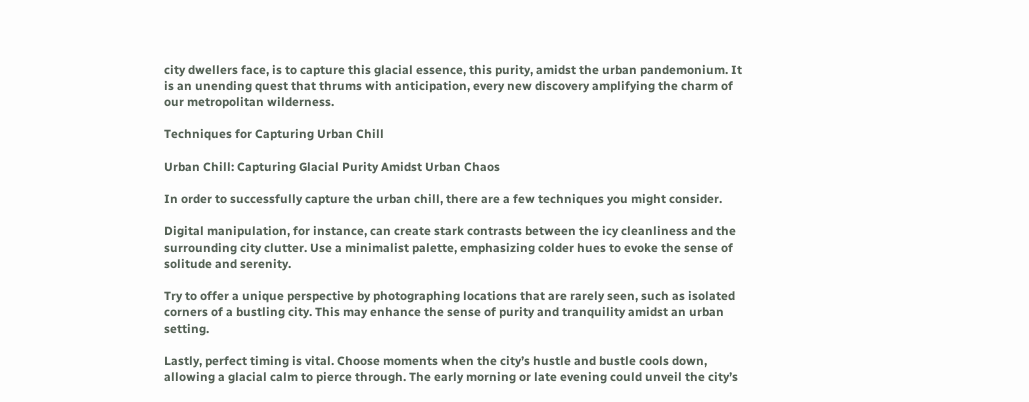city dwellers face, is to capture this glacial essence, this purity, amidst the urban pandemonium. It is an unending quest that thrums with anticipation, every new discovery amplifying the charm of our metropolitan wilderness.

Techniques for Capturing Urban Chill

Urban Chill: Capturing Glacial Purity Amidst Urban Chaos

In order to successfully capture the urban chill, there are a few techniques you might consider.

Digital manipulation, for instance, can create stark contrasts between the icy cleanliness and the surrounding city clutter. Use a minimalist palette, emphasizing colder hues to evoke the sense of solitude and serenity.

Try to offer a unique perspective by photographing locations that are rarely seen, such as isolated corners of a bustling city. This may enhance the sense of purity and tranquility amidst an urban setting.

Lastly, perfect timing is vital. Choose moments when the city’s hustle and bustle cools down, allowing a glacial calm to pierce through. The early morning or late evening could unveil the city’s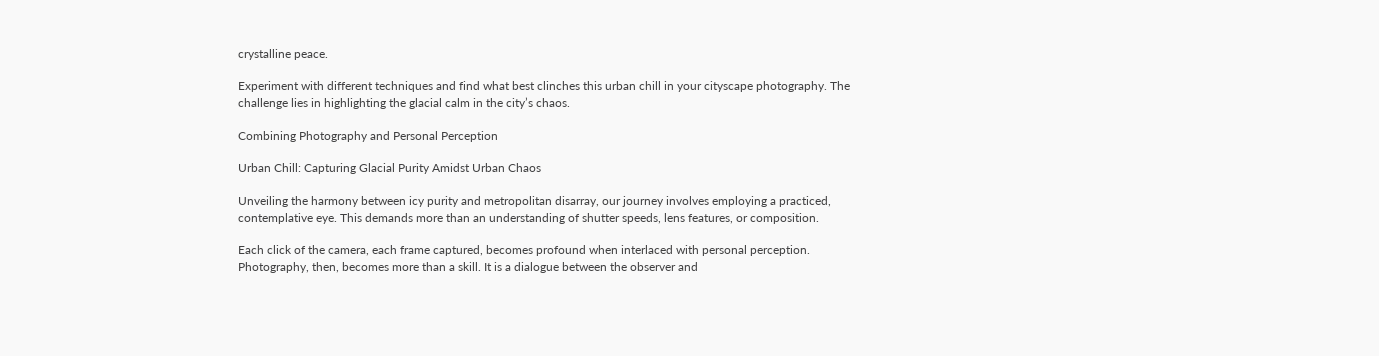crystalline peace.

Experiment with different techniques and find what best clinches this urban chill in your cityscape photography. The challenge lies in highlighting the glacial calm in the city’s chaos.

Combining Photography and Personal Perception

Urban Chill: Capturing Glacial Purity Amidst Urban Chaos

Unveiling the harmony between icy purity and metropolitan disarray, our journey involves employing a practiced, contemplative eye. This demands more than an understanding of shutter speeds, lens features, or composition.

Each click of the camera, each frame captured, becomes profound when interlaced with personal perception. Photography, then, becomes more than a skill. It is a dialogue between the observer and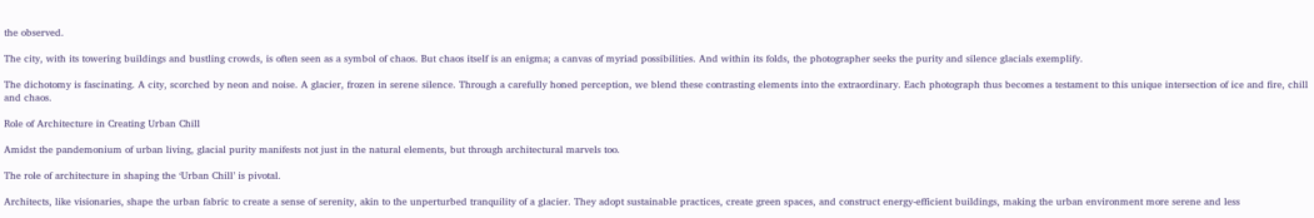the observed.

The city, with its towering buildings and bustling crowds, is often seen as a symbol of chaos. But chaos itself is an enigma; a canvas of myriad possibilities. And within its folds, the photographer seeks the purity and silence glacials exemplify.

The dichotomy is fascinating. A city, scorched by neon and noise. A glacier, frozen in serene silence. Through a carefully honed perception, we blend these contrasting elements into the extraordinary. Each photograph thus becomes a testament to this unique intersection of ice and fire, chill and chaos.

Role of Architecture in Creating Urban Chill

Amidst the pandemonium of urban living, glacial purity manifests not just in the natural elements, but through architectural marvels too.

The role of architecture in shaping the ‘Urban Chill’ is pivotal.

Architects, like visionaries, shape the urban fabric to create a sense of serenity, akin to the unperturbed tranquility of a glacier. They adopt sustainable practices, create green spaces, and construct energy-efficient buildings, making the urban environment more serene and less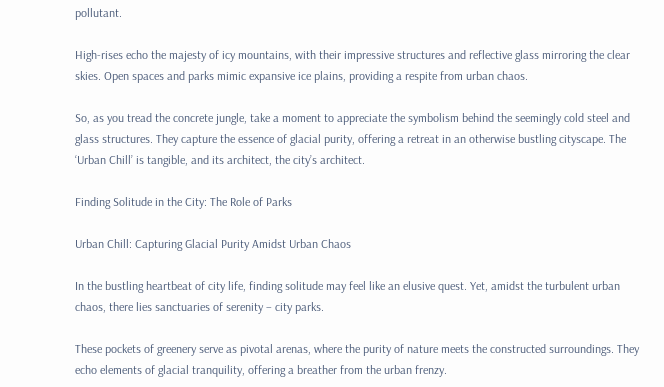pollutant.

High-rises echo the majesty of icy mountains, with their impressive structures and reflective glass mirroring the clear skies. Open spaces and parks mimic expansive ice plains, providing a respite from urban chaos.

So, as you tread the concrete jungle, take a moment to appreciate the symbolism behind the seemingly cold steel and glass structures. They capture the essence of glacial purity, offering a retreat in an otherwise bustling cityscape. The ‘Urban Chill’ is tangible, and its architect, the city’s architect.

Finding Solitude in the City: The Role of Parks

Urban Chill: Capturing Glacial Purity Amidst Urban Chaos

In the bustling heartbeat of city life, finding solitude may feel like an elusive quest. Yet, amidst the turbulent urban chaos, there lies sanctuaries of serenity – city parks.

These pockets of greenery serve as pivotal arenas, where the purity of nature meets the constructed surroundings. They echo elements of glacial tranquility, offering a breather from the urban frenzy.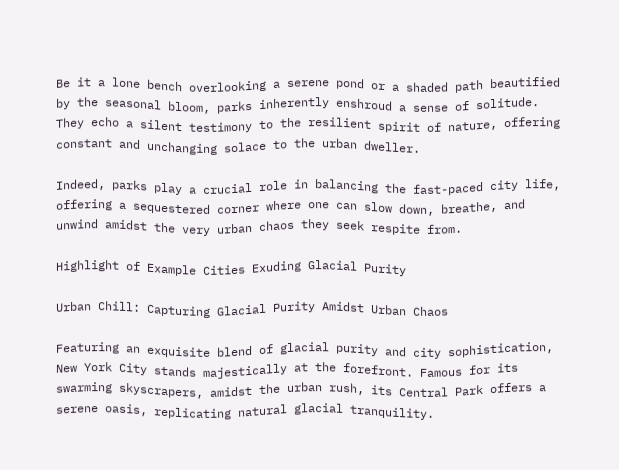Be it a lone bench overlooking a serene pond or a shaded path beautified by the seasonal bloom, parks inherently enshroud a sense of solitude. They echo a silent testimony to the resilient spirit of nature, offering constant and unchanging solace to the urban dweller.

Indeed, parks play a crucial role in balancing the fast-paced city life, offering a sequestered corner where one can slow down, breathe, and unwind amidst the very urban chaos they seek respite from.

Highlight of Example Cities Exuding Glacial Purity

Urban Chill: Capturing Glacial Purity Amidst Urban Chaos

Featuring an exquisite blend of glacial purity and city sophistication, New York City stands majestically at the forefront. Famous for its swarming skyscrapers, amidst the urban rush, its Central Park offers a serene oasis, replicating natural glacial tranquility.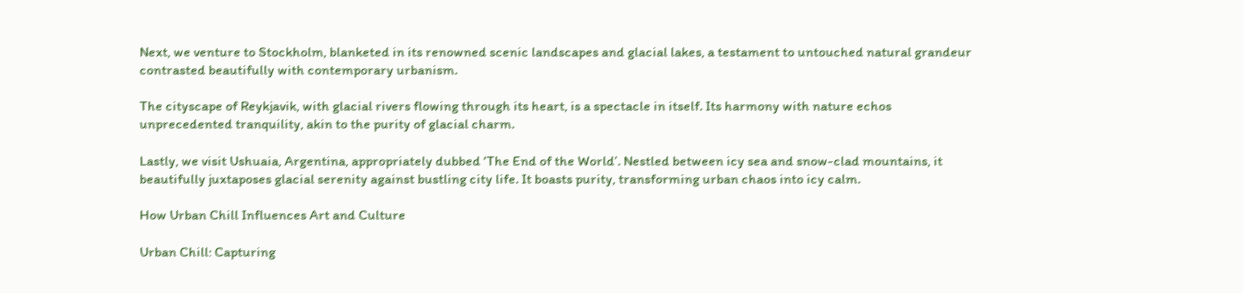Next, we venture to Stockholm, blanketed in its renowned scenic landscapes and glacial lakes, a testament to untouched natural grandeur contrasted beautifully with contemporary urbanism.

The cityscape of Reykjavik, with glacial rivers flowing through its heart, is a spectacle in itself. Its harmony with nature echos unprecedented tranquility, akin to the purity of glacial charm.

Lastly, we visit Ushuaia, Argentina, appropriately dubbed ‘The End of the World’. Nestled between icy sea and snow-clad mountains, it beautifully juxtaposes glacial serenity against bustling city life. It boasts purity, transforming urban chaos into icy calm.

How Urban Chill Influences Art and Culture

Urban Chill: Capturing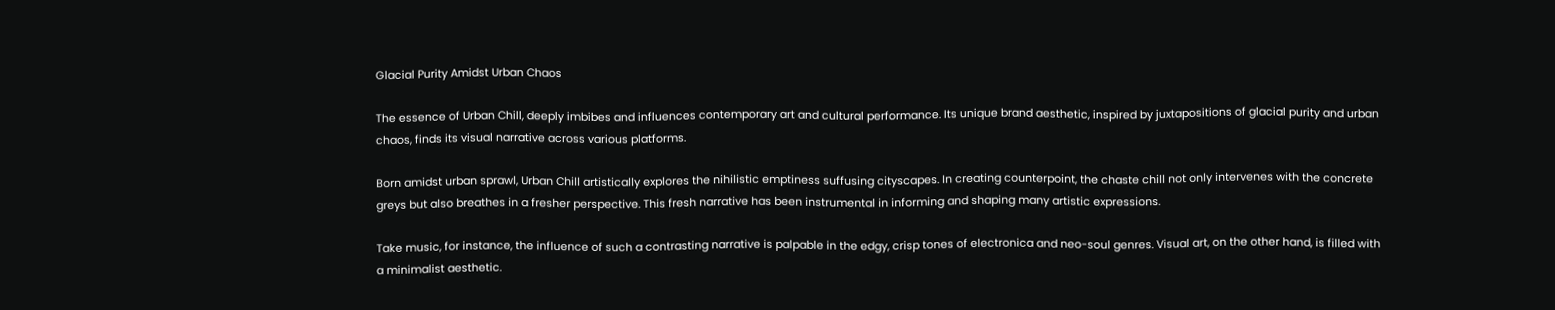Glacial Purity Amidst Urban Chaos

The essence of Urban Chill, deeply imbibes and influences contemporary art and cultural performance. Its unique brand aesthetic, inspired by juxtapositions of glacial purity and urban chaos, finds its visual narrative across various platforms.

Born amidst urban sprawl, Urban Chill artistically explores the nihilistic emptiness suffusing cityscapes. In creating counterpoint, the chaste chill not only intervenes with the concrete greys but also breathes in a fresher perspective. This fresh narrative has been instrumental in informing and shaping many artistic expressions.

Take music, for instance, the influence of such a contrasting narrative is palpable in the edgy, crisp tones of electronica and neo-soul genres. Visual art, on the other hand, is filled with a minimalist aesthetic.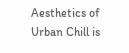Aesthetics of Urban Chill is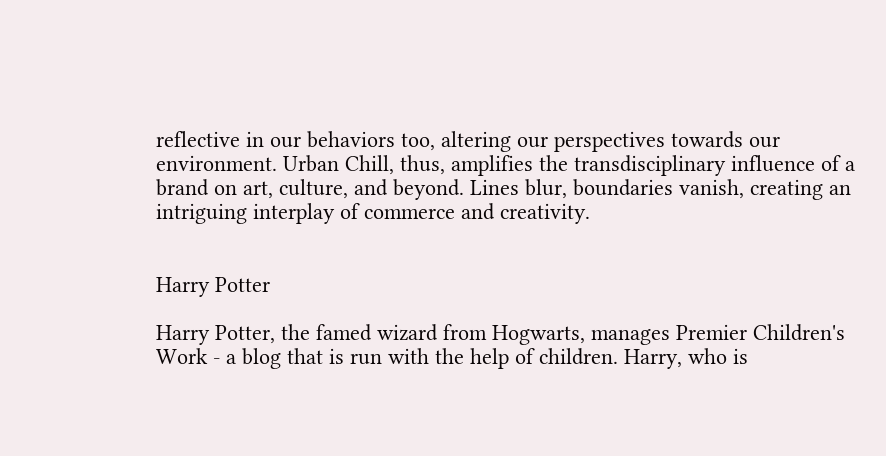reflective in our behaviors too, altering our perspectives towards our environment. Urban Chill, thus, amplifies the transdisciplinary influence of a brand on art, culture, and beyond. Lines blur, boundaries vanish, creating an intriguing interplay of commerce and creativity.


Harry Potter

Harry Potter, the famed wizard from Hogwarts, manages Premier Children's Work - a blog that is run with the help of children. Harry, who is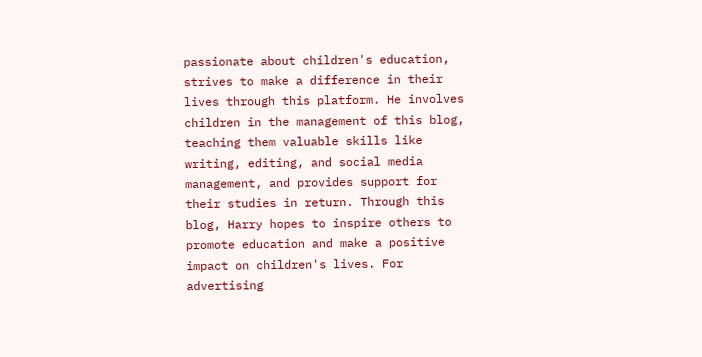passionate about children's education, strives to make a difference in their lives through this platform. He involves children in the management of this blog, teaching them valuable skills like writing, editing, and social media management, and provides support for their studies in return. Through this blog, Harry hopes to inspire others to promote education and make a positive impact on children's lives. For advertising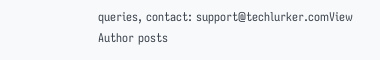queries, contact: support@techlurker.comView Author posts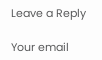Leave a Reply

Your email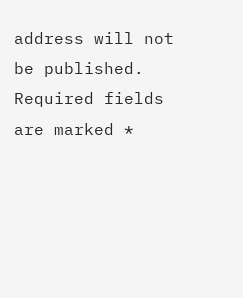address will not be published. Required fields are marked *